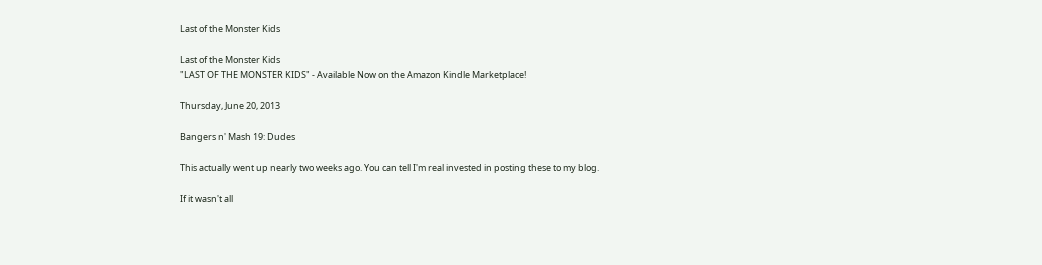Last of the Monster Kids

Last of the Monster Kids
"LAST OF THE MONSTER KIDS" - Available Now on the Amazon Kindle Marketplace!

Thursday, June 20, 2013

Bangers n' Mash 19: Dudes

This actually went up nearly two weeks ago. You can tell I'm real invested in posting these to my blog.

If it wasn't all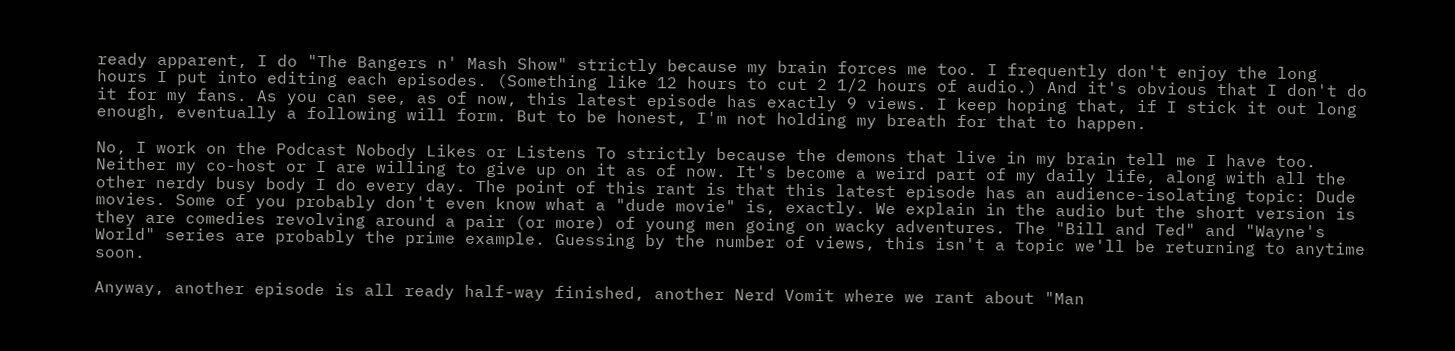ready apparent, I do "The Bangers n' Mash Show" strictly because my brain forces me too. I frequently don't enjoy the long hours I put into editing each episodes. (Something like 12 hours to cut 2 1/2 hours of audio.) And it's obvious that I don't do it for my fans. As you can see, as of now, this latest episode has exactly 9 views. I keep hoping that, if I stick it out long enough, eventually a following will form. But to be honest, I'm not holding my breath for that to happen.

No, I work on the Podcast Nobody Likes or Listens To strictly because the demons that live in my brain tell me I have too. Neither my co-host or I are willing to give up on it as of now. It's become a weird part of my daily life, along with all the other nerdy busy body I do every day. The point of this rant is that this latest episode has an audience-isolating topic: Dude movies. Some of you probably don't even know what a "dude movie" is, exactly. We explain in the audio but the short version is they are comedies revolving around a pair (or more) of young men going on wacky adventures. The "Bill and Ted" and "Wayne's World" series are probably the prime example. Guessing by the number of views, this isn't a topic we'll be returning to anytime soon.

Anyway, another episode is all ready half-way finished, another Nerd Vomit where we rant about "Man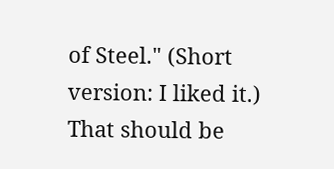of Steel." (Short version: I liked it.) That should be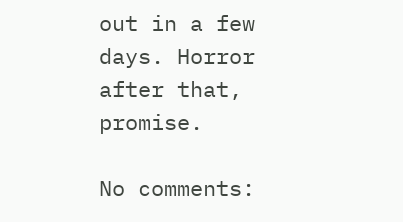out in a few days. Horror after that, promise.

No comments: